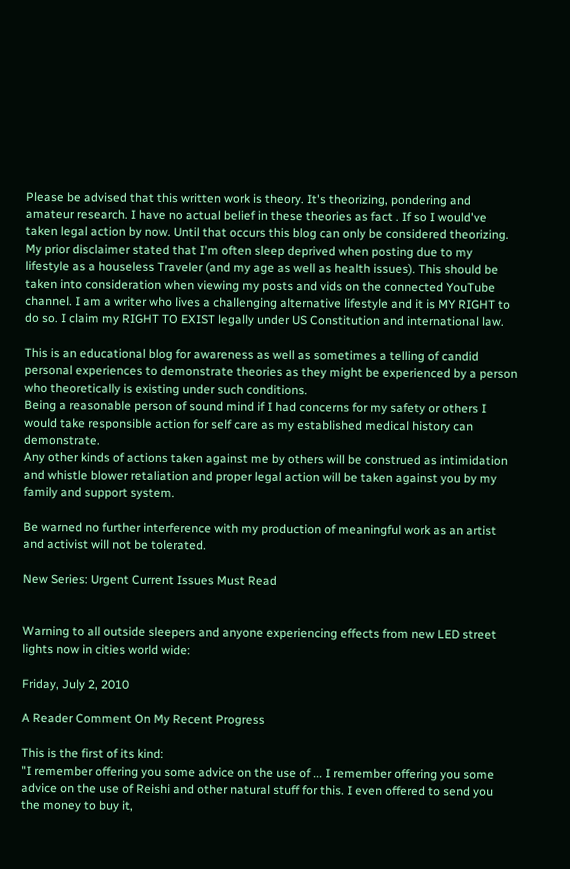Please be advised that this written work is theory. It's theorizing, pondering and amateur research. I have no actual belief in these theories as fact . If so I would've taken legal action by now. Until that occurs this blog can only be considered theorizing.
My prior disclaimer stated that I'm often sleep deprived when posting due to my lifestyle as a houseless Traveler (and my age as well as health issues). This should be taken into consideration when viewing my posts and vids on the connected YouTube channel. I am a writer who lives a challenging alternative lifestyle and it is MY RIGHT to do so. I claim my RIGHT TO EXIST legally under US Constitution and international law.

This is an educational blog for awareness as well as sometimes a telling of candid personal experiences to demonstrate theories as they might be experienced by a person who theoretically is existing under such conditions.
Being a reasonable person of sound mind if I had concerns for my safety or others I would take responsible action for self care as my established medical history can demonstrate.
Any other kinds of actions taken against me by others will be construed as intimidation and whistle blower retaliation and proper legal action will be taken against you by my family and support system.

Be warned no further interference with my production of meaningful work as an artist and activist will not be tolerated.

New Series: Urgent Current Issues Must Read


Warning to all outside sleepers and anyone experiencing effects from new LED street lights now in cities world wide:

Friday, July 2, 2010

A Reader Comment On My Recent Progress

This is the first of its kind:
"I remember offering you some advice on the use of ... I remember offering you some advice on the use of Reishi and other natural stuff for this. I even offered to send you the money to buy it,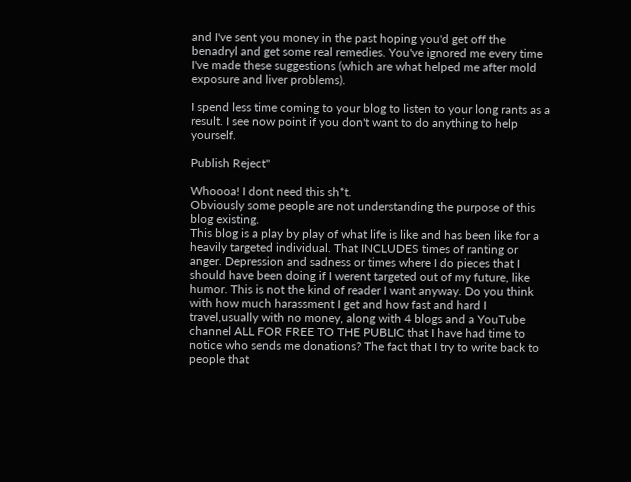and I've sent you money in the past hoping you'd get off the benadryl and get some real remedies. You've ignored me every time I've made these suggestions (which are what helped me after mold exposure and liver problems).

I spend less time coming to your blog to listen to your long rants as a result. I see now point if you don't want to do anything to help yourself.

Publish Reject"

Whoooa! I dont need this sh*t.
Obviously some people are not understanding the purpose of this blog existing.
This blog is a play by play of what life is like and has been like for a heavily targeted individual. That INCLUDES times of ranting or anger. Depression and sadness or times where I do pieces that I should have been doing if I werent targeted out of my future, like humor. This is not the kind of reader I want anyway. Do you think with how much harassment I get and how fast and hard I travel,usually with no money, along with 4 blogs and a YouTube channel ALL FOR FREE TO THE PUBLIC that I have had time to notice who sends me donations? The fact that I try to write back to people that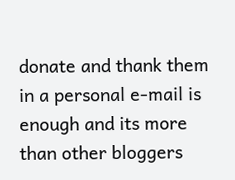donate and thank them in a personal e-mail is enough and its more than other bloggers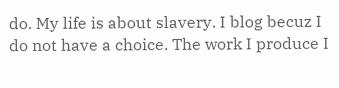do. My life is about slavery. I blog becuz I do not have a choice. The work I produce I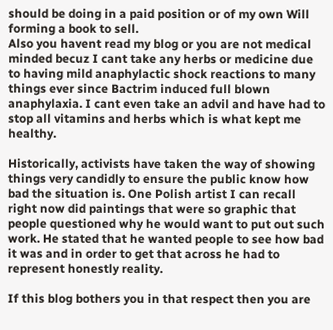should be doing in a paid position or of my own Will forming a book to sell.
Also you havent read my blog or you are not medical minded becuz I cant take any herbs or medicine due to having mild anaphylactic shock reactions to many things ever since Bactrim induced full blown anaphylaxia. I cant even take an advil and have had to stop all vitamins and herbs which is what kept me healthy.

Historically, activists have taken the way of showing things very candidly to ensure the public know how bad the situation is. One Polish artist I can recall right now did paintings that were so graphic that people questioned why he would want to put out such work. He stated that he wanted people to see how bad it was and in order to get that across he had to represent honestly reality.

If this blog bothers you in that respect then you are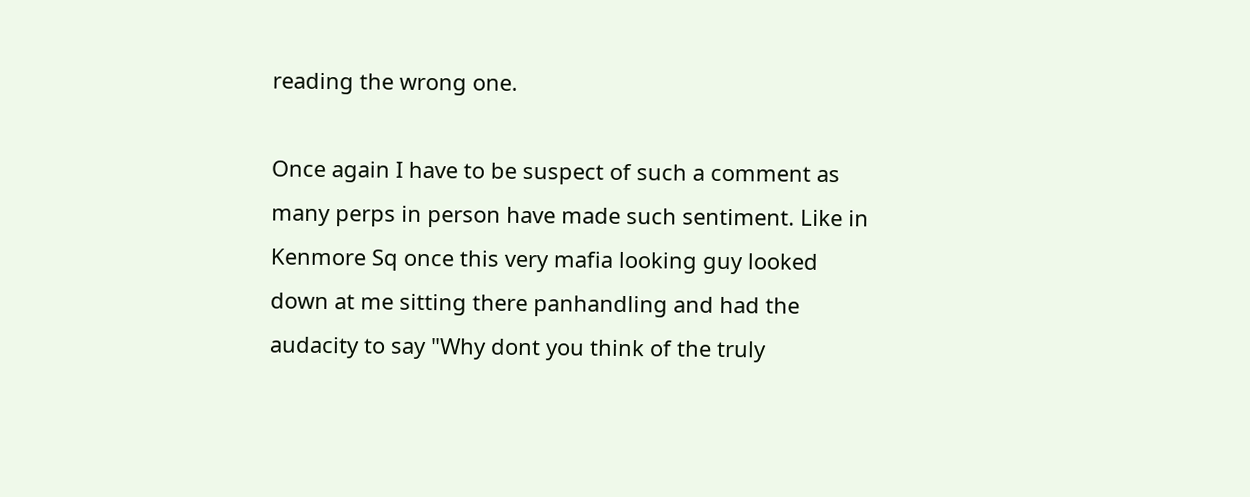reading the wrong one.

Once again I have to be suspect of such a comment as many perps in person have made such sentiment. Like in Kenmore Sq once this very mafia looking guy looked down at me sitting there panhandling and had the audacity to say "Why dont you think of the truly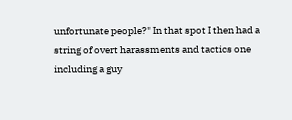unfortunate people?" In that spot I then had a string of overt harassments and tactics one including a guy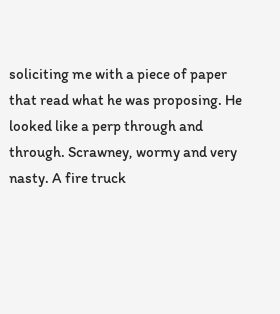soliciting me with a piece of paper that read what he was proposing. He looked like a perp through and through. Scrawney, wormy and very nasty. A fire truck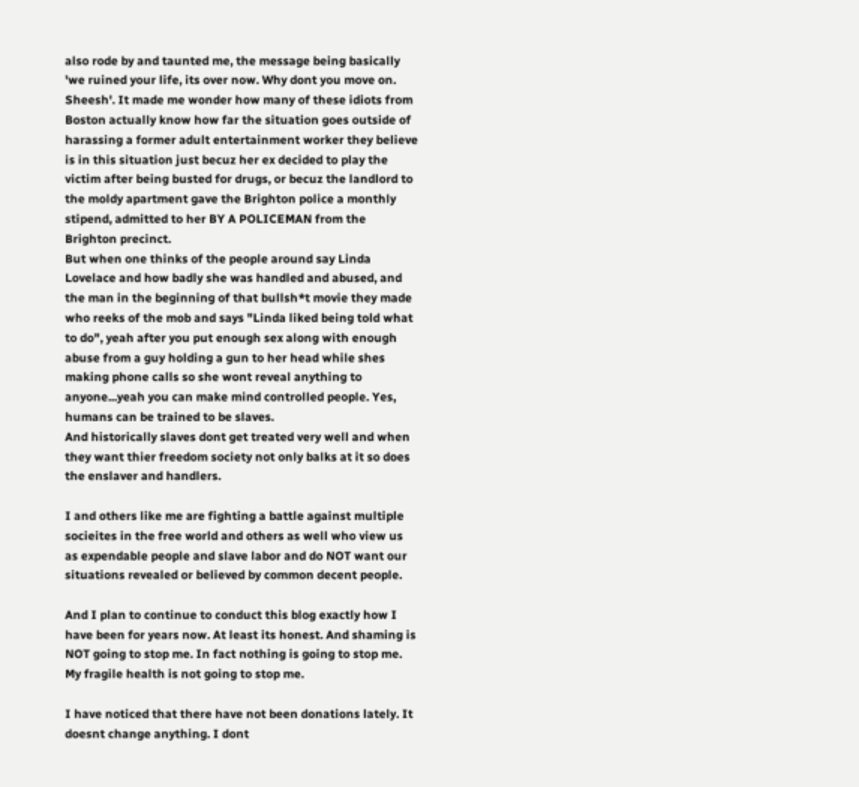also rode by and taunted me, the message being basically 'we ruined your life, its over now. Why dont you move on. Sheesh'. It made me wonder how many of these idiots from Boston actually know how far the situation goes outside of harassing a former adult entertainment worker they believe is in this situation just becuz her ex decided to play the victim after being busted for drugs, or becuz the landlord to the moldy apartment gave the Brighton police a monthly stipend, admitted to her BY A POLICEMAN from the Brighton precinct.
But when one thinks of the people around say Linda Lovelace and how badly she was handled and abused, and the man in the beginning of that bullsh*t movie they made who reeks of the mob and says "Linda liked being told what to do", yeah after you put enough sex along with enough abuse from a guy holding a gun to her head while shes making phone calls so she wont reveal anything to anyone...yeah you can make mind controlled people. Yes, humans can be trained to be slaves.
And historically slaves dont get treated very well and when they want thier freedom society not only balks at it so does the enslaver and handlers.

I and others like me are fighting a battle against multiple socieites in the free world and others as well who view us as expendable people and slave labor and do NOT want our situations revealed or believed by common decent people.

And I plan to continue to conduct this blog exactly how I have been for years now. At least its honest. And shaming is NOT going to stop me. In fact nothing is going to stop me. My fragile health is not going to stop me.

I have noticed that there have not been donations lately. It doesnt change anything. I dont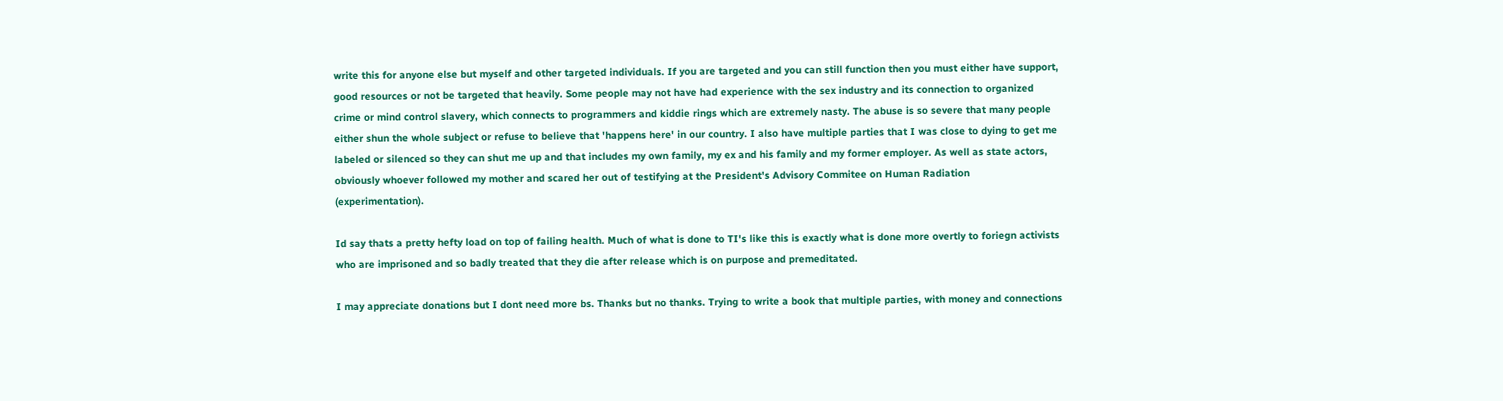write this for anyone else but myself and other targeted individuals. If you are targeted and you can still function then you must either have support, good resources or not be targeted that heavily. Some people may not have had experience with the sex industry and its connection to organized crime or mind control slavery, which connects to programmers and kiddie rings which are extremely nasty. The abuse is so severe that many people either shun the whole subject or refuse to believe that 'happens here' in our country. I also have multiple parties that I was close to dying to get me labeled or silenced so they can shut me up and that includes my own family, my ex and his family and my former employer. As well as state actors, obviously whoever followed my mother and scared her out of testifying at the President's Advisory Commitee on Human Radiation (experimentation).

Id say thats a pretty hefty load on top of failing health. Much of what is done to TI's like this is exactly what is done more overtly to foriegn activists who are imprisoned and so badly treated that they die after release which is on purpose and premeditated.

I may appreciate donations but I dont need more bs. Thanks but no thanks. Trying to write a book that multiple parties, with money and connections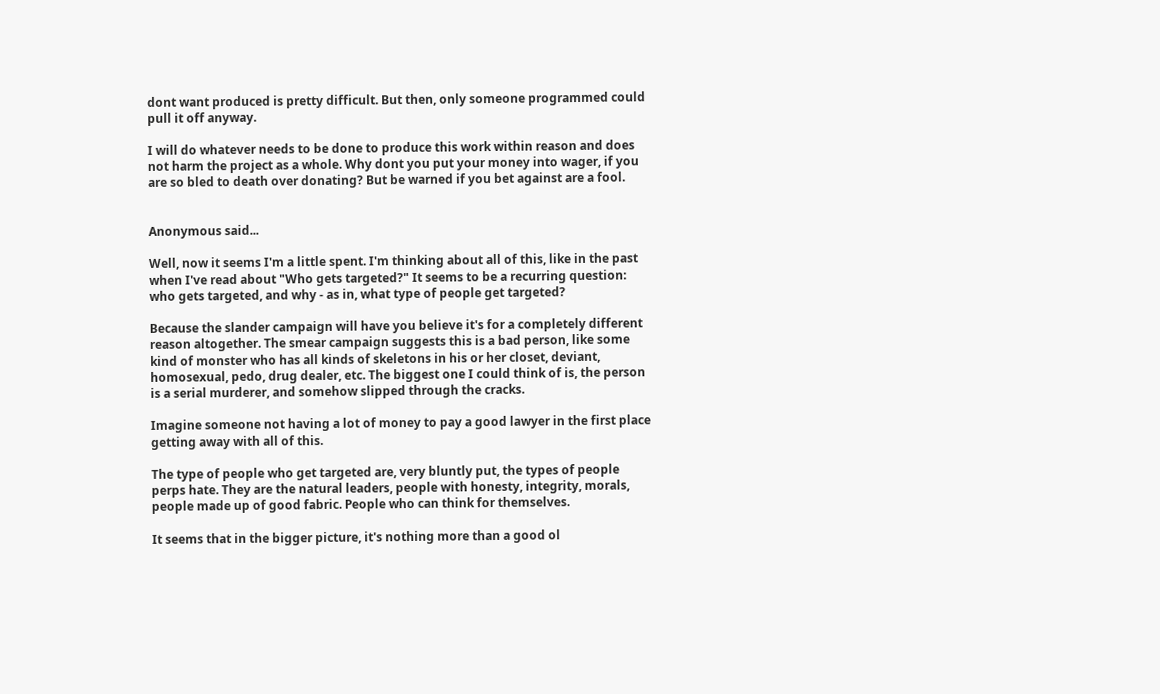dont want produced is pretty difficult. But then, only someone programmed could pull it off anyway.

I will do whatever needs to be done to produce this work within reason and does not harm the project as a whole. Why dont you put your money into wager, if you are so bled to death over donating? But be warned if you bet against are a fool.


Anonymous said...

Well, now it seems I'm a little spent. I'm thinking about all of this, like in the past when I've read about "Who gets targeted?" It seems to be a recurring question: who gets targeted, and why - as in, what type of people get targeted?

Because the slander campaign will have you believe it's for a completely different reason altogether. The smear campaign suggests this is a bad person, like some kind of monster who has all kinds of skeletons in his or her closet, deviant, homosexual, pedo, drug dealer, etc. The biggest one I could think of is, the person is a serial murderer, and somehow slipped through the cracks.

Imagine someone not having a lot of money to pay a good lawyer in the first place getting away with all of this.

The type of people who get targeted are, very bluntly put, the types of people perps hate. They are the natural leaders, people with honesty, integrity, morals, people made up of good fabric. People who can think for themselves.

It seems that in the bigger picture, it's nothing more than a good ol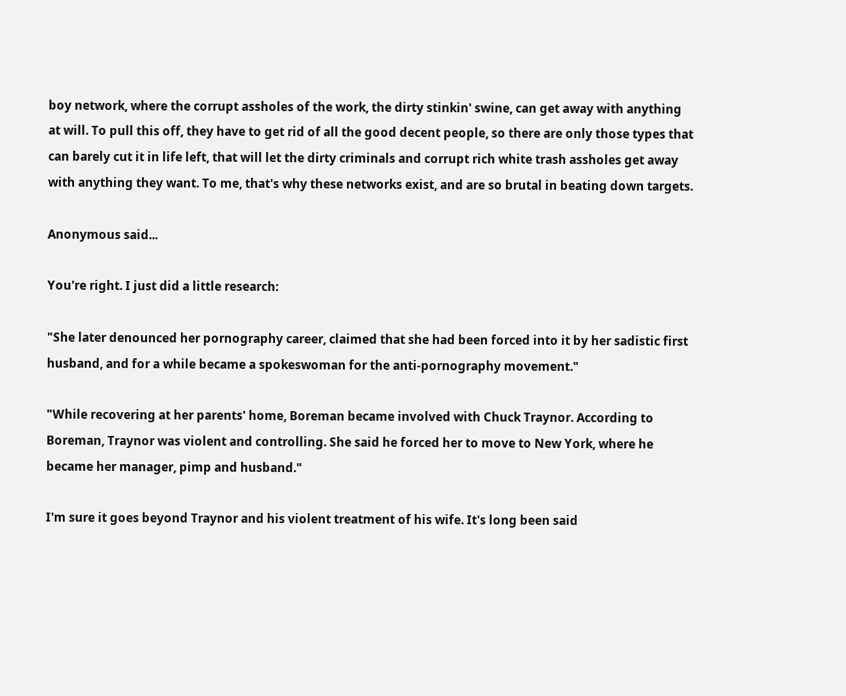boy network, where the corrupt assholes of the work, the dirty stinkin' swine, can get away with anything at will. To pull this off, they have to get rid of all the good decent people, so there are only those types that can barely cut it in life left, that will let the dirty criminals and corrupt rich white trash assholes get away with anything they want. To me, that's why these networks exist, and are so brutal in beating down targets.

Anonymous said...

You're right. I just did a little research:

"She later denounced her pornography career, claimed that she had been forced into it by her sadistic first husband, and for a while became a spokeswoman for the anti-pornography movement."

"While recovering at her parents' home, Boreman became involved with Chuck Traynor. According to Boreman, Traynor was violent and controlling. She said he forced her to move to New York, where he became her manager, pimp and husband."

I'm sure it goes beyond Traynor and his violent treatment of his wife. It's long been said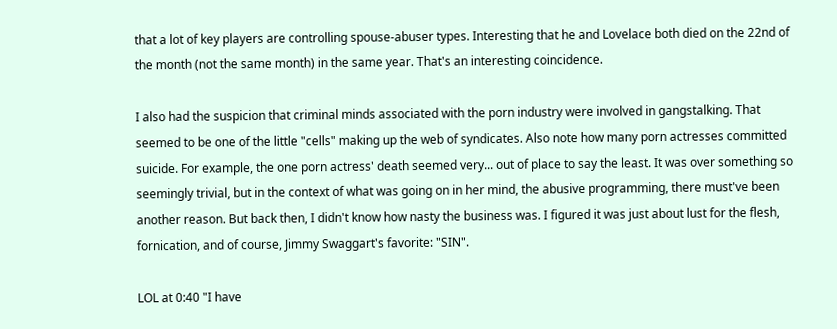that a lot of key players are controlling spouse-abuser types. Interesting that he and Lovelace both died on the 22nd of the month (not the same month) in the same year. That's an interesting coincidence.

I also had the suspicion that criminal minds associated with the porn industry were involved in gangstalking. That seemed to be one of the little "cells" making up the web of syndicates. Also note how many porn actresses committed suicide. For example, the one porn actress' death seemed very... out of place to say the least. It was over something so seemingly trivial, but in the context of what was going on in her mind, the abusive programming, there must've been another reason. But back then, I didn't know how nasty the business was. I figured it was just about lust for the flesh, fornication, and of course, Jimmy Swaggart's favorite: "SIN".

LOL at 0:40 "I have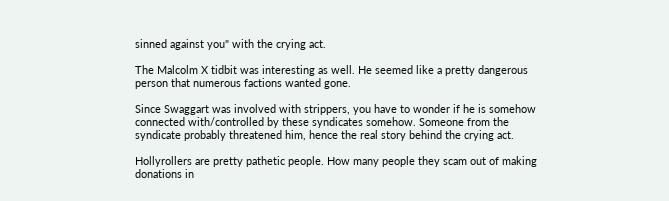sinned against you" with the crying act.

The Malcolm X tidbit was interesting as well. He seemed like a pretty dangerous person that numerous factions wanted gone.

Since Swaggart was involved with strippers, you have to wonder if he is somehow connected with/controlled by these syndicates somehow. Someone from the syndicate probably threatened him, hence the real story behind the crying act.

Hollyrollers are pretty pathetic people. How many people they scam out of making donations in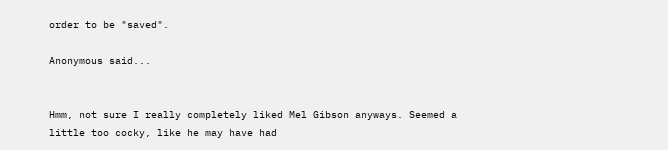order to be "saved".

Anonymous said...


Hmm, not sure I really completely liked Mel Gibson anyways. Seemed a little too cocky, like he may have had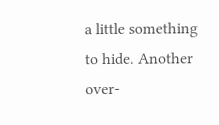a little something to hide. Another over-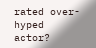rated over-hyped actor?